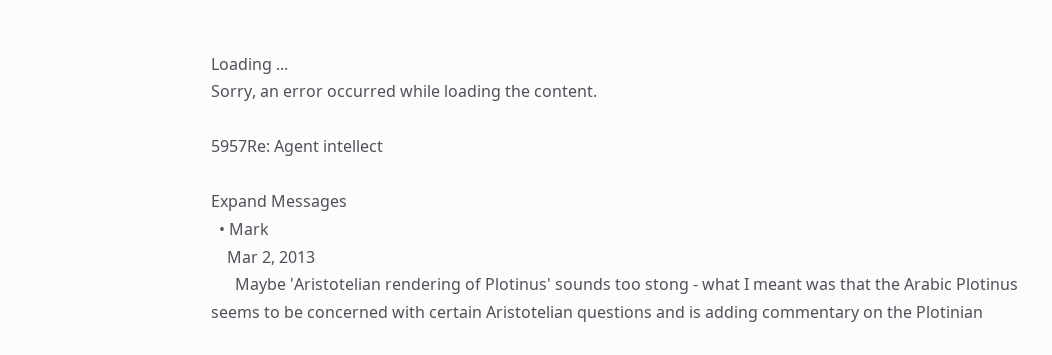Loading ...
Sorry, an error occurred while loading the content.

5957Re: Agent intellect

Expand Messages
  • Mark
    Mar 2, 2013
      Maybe 'Aristotelian rendering of Plotinus' sounds too stong - what I meant was that the Arabic Plotinus seems to be concerned with certain Aristotelian questions and is adding commentary on the Plotinian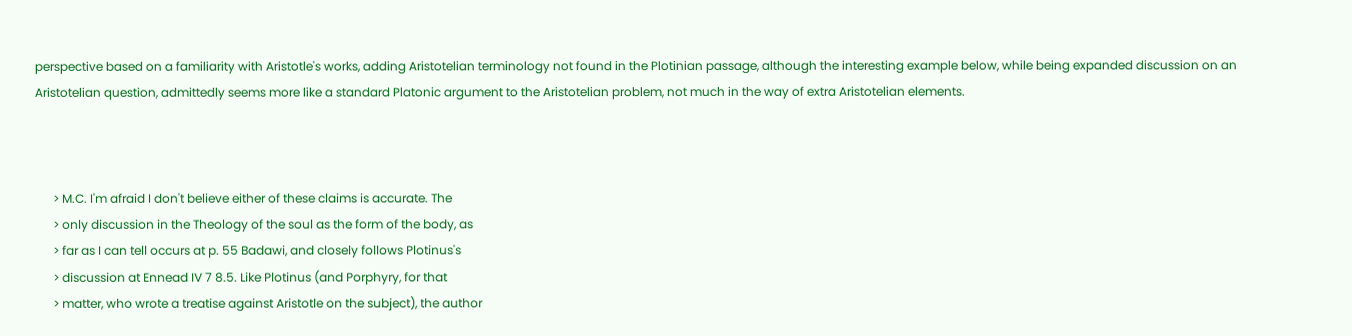perspective based on a familiarity with Aristotle's works, adding Aristotelian terminology not found in the Plotinian passage, although the interesting example below, while being expanded discussion on an Aristotelian question, admittedly seems more like a standard Platonic argument to the Aristotelian problem, not much in the way of extra Aristotelian elements.



      > M.C. I'm afraid I don't believe either of these claims is accurate. The
      > only discussion in the Theology of the soul as the form of the body, as
      > far as I can tell occurs at p. 55 Badawi, and closely follows Plotinus's
      > discussion at Ennead IV 7 8.5. Like Plotinus (and Porphyry, for that
      > matter, who wrote a treatise against Aristotle on the subject), the author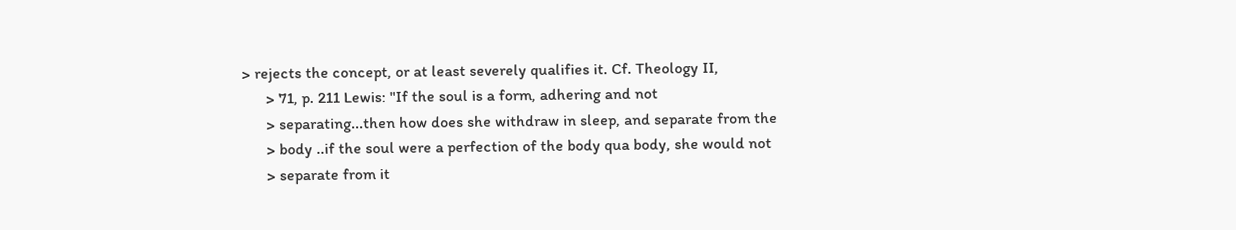> rejects the concept, or at least severely qualifies it. Cf. Theology II,
      > 71, p. 211 Lewis: "If the soul is a form, adhering and not
      > separating...then how does she withdraw in sleep, and separate from the
      > body ..if the soul were a perfection of the body qua body, she would not
      > separate from it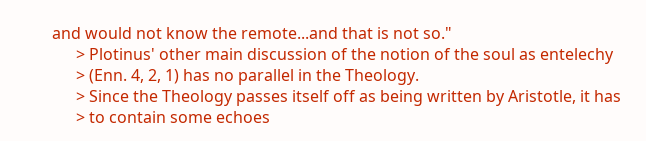and would not know the remote...and that is not so."
      > Plotinus' other main discussion of the notion of the soul as entelechy
      > (Enn. 4, 2, 1) has no parallel in the Theology.
      > Since the Theology passes itself off as being written by Aristotle, it has
      > to contain some echoes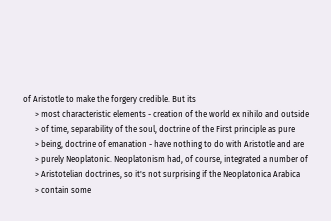of Aristotle to make the forgery credible. But its
      > most characteristic elements - creation of the world ex nihilo and outside
      > of time, separability of the soul, doctrine of the First principle as pure
      > being, doctrine of emanation - have nothing to do with Aristotle and are
      > purely Neoplatonic. Neoplatonism had, of course, integrated a number of
      > Aristotelian doctrines, so it's not surprising if the Neoplatonica Arabica
      > contain some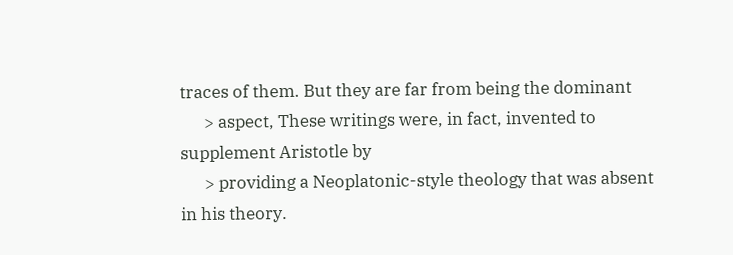traces of them. But they are far from being the dominant
      > aspect, These writings were, in fact, invented to supplement Aristotle by
      > providing a Neoplatonic-style theology that was absent in his theory.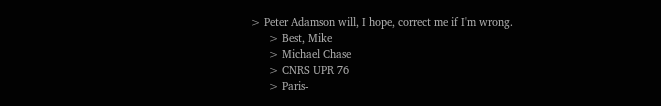> Peter Adamson will, I hope, correct me if I'm wrong.
      > Best, Mike
      > Michael Chase
      > CNRS UPR 76
      > Paris-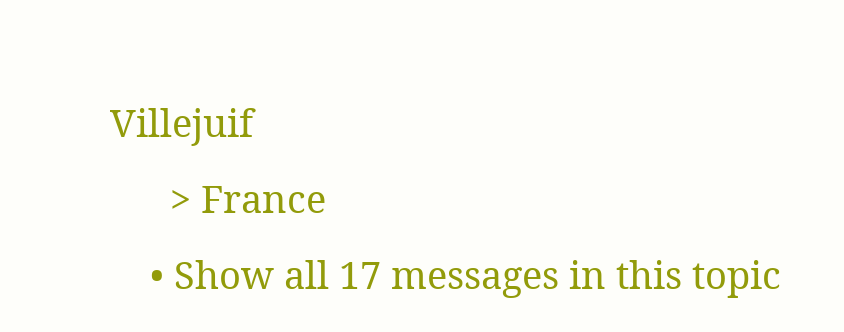Villejuif
      > France
    • Show all 17 messages in this topic